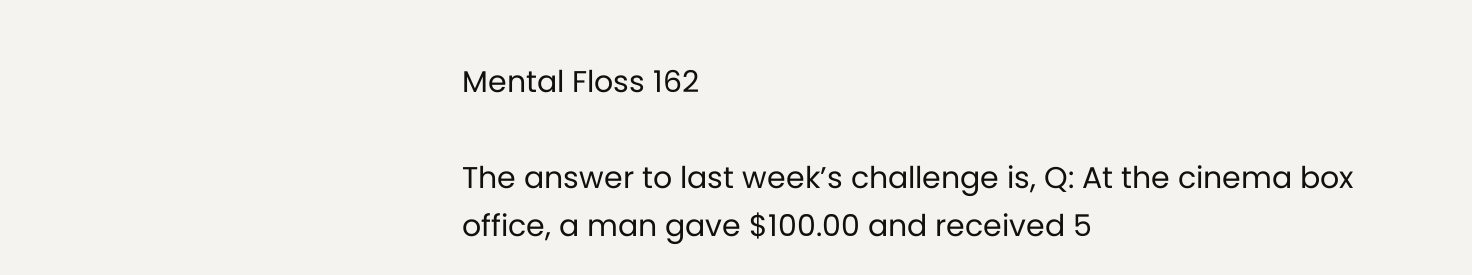Mental Floss 162

The answer to last week’s challenge is, Q: At the cinema box office, a man gave $100.00 and received 5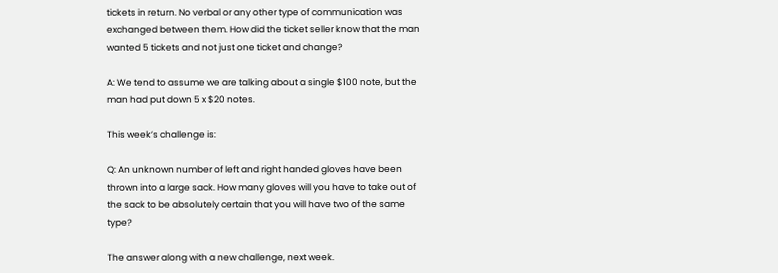tickets in return. No verbal or any other type of communication was exchanged between them. How did the ticket seller know that the man wanted 5 tickets and not just one ticket and change?

A: We tend to assume we are talking about a single $100 note, but the man had put down 5 x $20 notes.

This week’s challenge is:

Q: An unknown number of left and right handed gloves have been thrown into a large sack. How many gloves will you have to take out of the sack to be absolutely certain that you will have two of the same type?

The answer along with a new challenge, next week.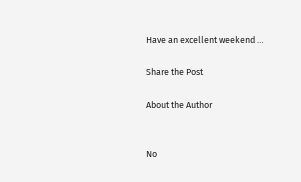Have an excellent weekend …

Share the Post

About the Author


No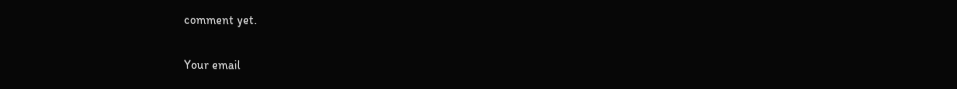comment yet.


Your email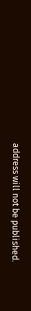address will not be published.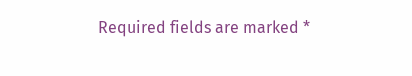Required fields are marked *